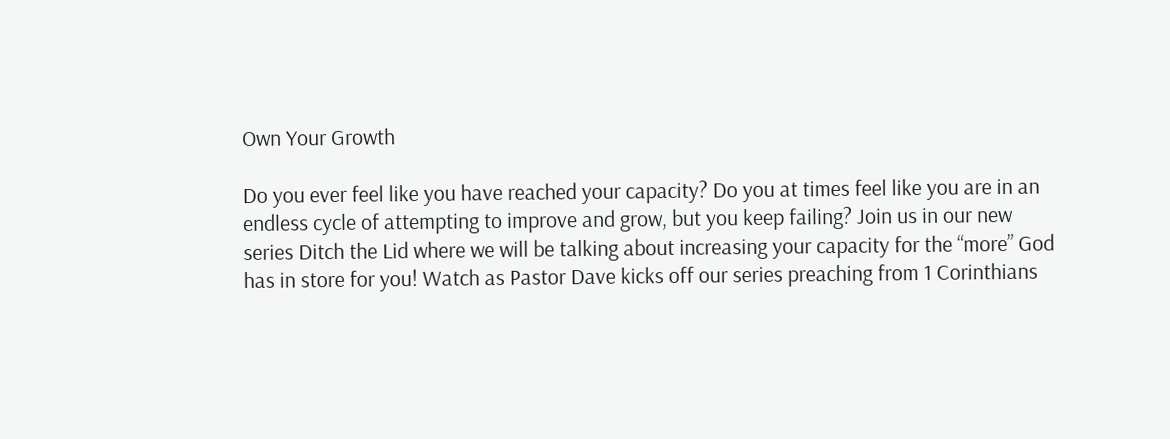Own Your Growth

Do you ever feel like you have reached your capacity? Do you at times feel like you are in an endless cycle of attempting to improve and grow, but you keep failing? Join us in our new series Ditch the Lid where we will be talking about increasing your capacity for the “more” God has in store for you! Watch as Pastor Dave kicks off our series preaching from 1 Corinthians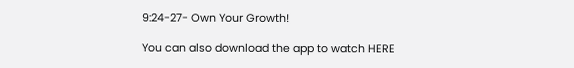9:24-27- Own Your Growth!

You can also download the app to watch HERE